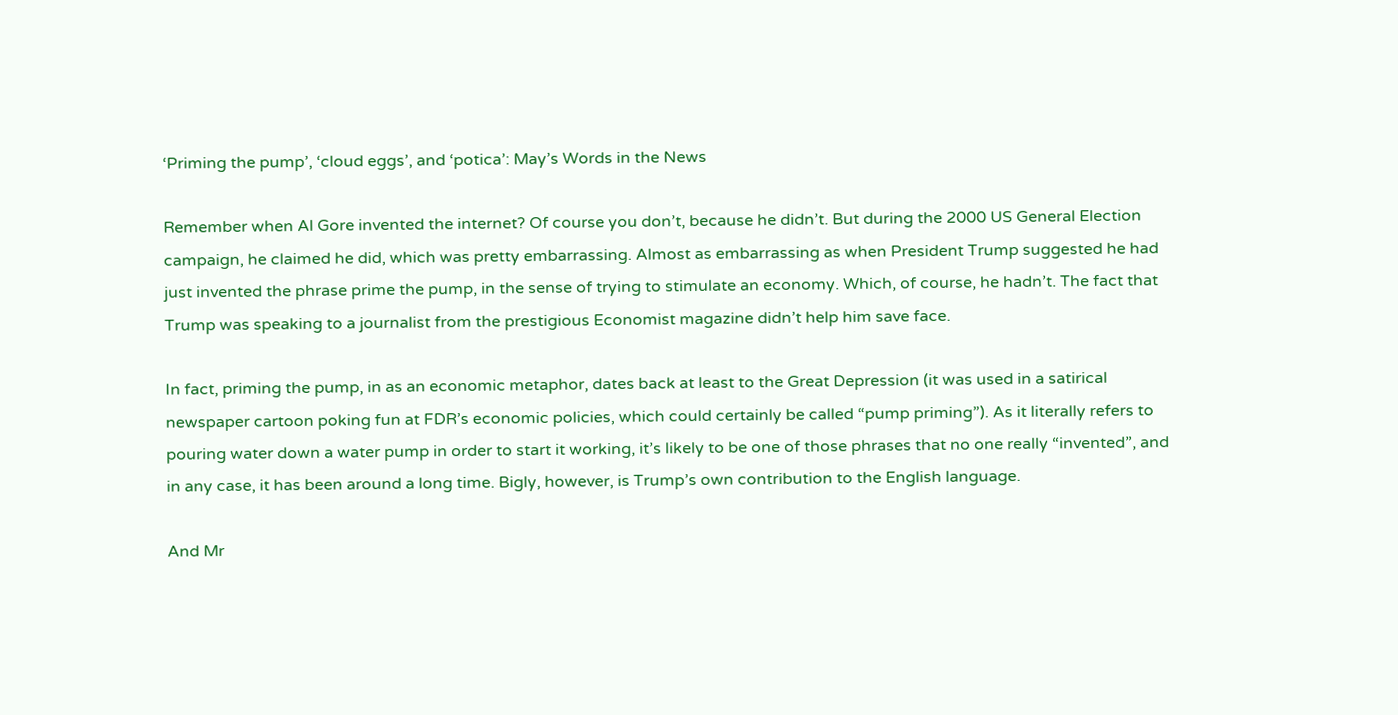‘Priming the pump’, ‘cloud eggs’, and ‘potica’: May’s Words in the News

Remember when Al Gore invented the internet? Of course you don’t, because he didn’t. But during the 2000 US General Election campaign, he claimed he did, which was pretty embarrassing. Almost as embarrassing as when President Trump suggested he had just invented the phrase prime the pump, in the sense of trying to stimulate an economy. Which, of course, he hadn’t. The fact that Trump was speaking to a journalist from the prestigious Economist magazine didn’t help him save face.

In fact, priming the pump, in as an economic metaphor, dates back at least to the Great Depression (it was used in a satirical newspaper cartoon poking fun at FDR’s economic policies, which could certainly be called “pump priming”). As it literally refers to pouring water down a water pump in order to start it working, it’s likely to be one of those phrases that no one really “invented”, and in any case, it has been around a long time. Bigly, however, is Trump’s own contribution to the English language.

And Mr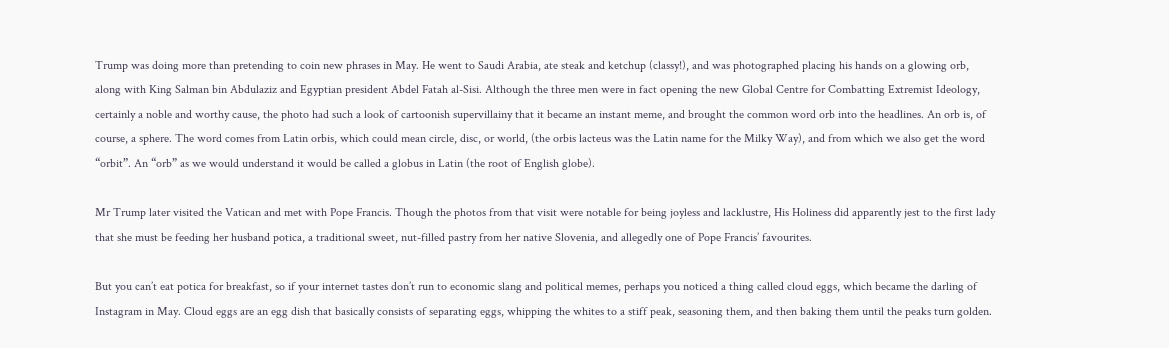Trump was doing more than pretending to coin new phrases in May. He went to Saudi Arabia, ate steak and ketchup (classy!), and was photographed placing his hands on a glowing orb, along with King Salman bin Abdulaziz and Egyptian president Abdel Fatah al-Sisi. Although the three men were in fact opening the new Global Centre for Combatting Extremist Ideology, certainly a noble and worthy cause, the photo had such a look of cartoonish supervillainy that it became an instant meme, and brought the common word orb into the headlines. An orb is, of course, a sphere. The word comes from Latin orbis, which could mean circle, disc, or world, (the orbis lacteus was the Latin name for the Milky Way), and from which we also get the word “orbit”. An “orb” as we would understand it would be called a globus in Latin (the root of English globe).

Mr Trump later visited the Vatican and met with Pope Francis. Though the photos from that visit were notable for being joyless and lacklustre, His Holiness did apparently jest to the first lady that she must be feeding her husband potica, a traditional sweet, nut-filled pastry from her native Slovenia, and allegedly one of Pope Francis’ favourites.

But you can’t eat potica for breakfast, so if your internet tastes don’t run to economic slang and political memes, perhaps you noticed a thing called cloud eggs, which became the darling of Instagram in May. Cloud eggs are an egg dish that basically consists of separating eggs, whipping the whites to a stiff peak, seasoning them, and then baking them until the peaks turn golden.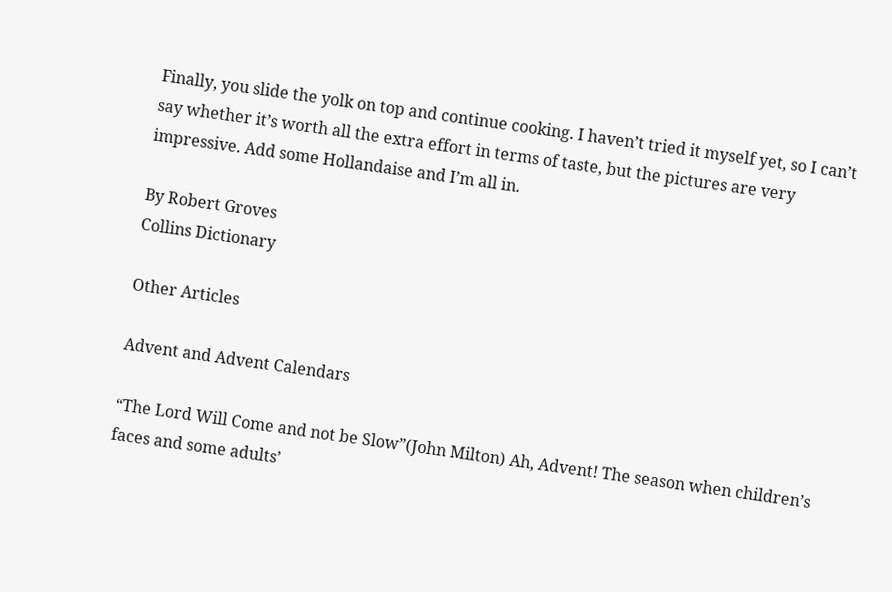Finally, you slide the yolk on top and continue cooking. I haven’t tried it myself yet, so I can’t say whether it’s worth all the extra effort in terms of taste, but the pictures are very impressive. Add some Hollandaise and I’m all in.

By Robert Groves
Collins Dictionary

Other Articles

Advent and Advent Calendars

“The Lord Will Come and not be Slow”(John Milton) Ah, Advent! The season when children’s faces and some adults’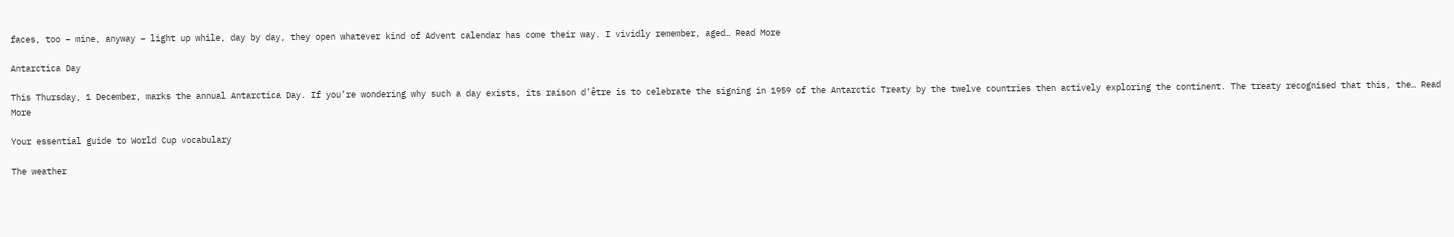faces, too – mine, anyway – light up while, day by day, they open whatever kind of Advent calendar has come their way. I vividly remember, aged… Read More

Antarctica Day

This Thursday, 1 December, marks the annual Antarctica Day. If you’re wondering why such a day exists, its raison d’être is to celebrate the signing in 1959 of the Antarctic Treaty by the twelve countries then actively exploring the continent. The treaty recognised that this, the… Read More

Your essential guide to World Cup vocabulary

The weather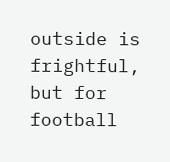outside is frightful, but for football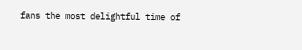fans the most delightful time of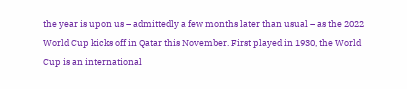the year is upon us – admittedly a few months later than usual – as the 2022 World Cup kicks off in Qatar this November. First played in 1930, the World Cup is an international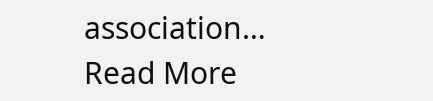association… Read More